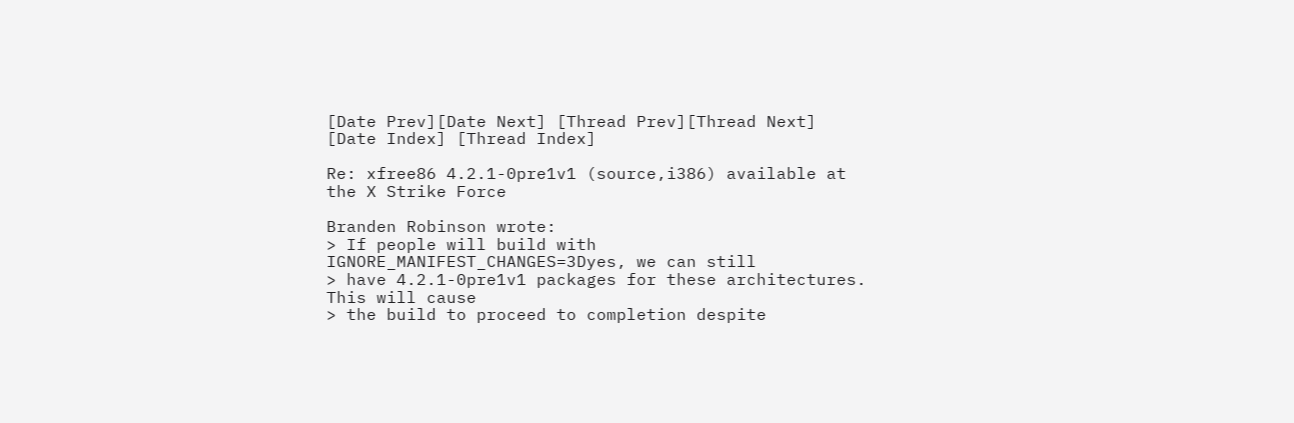[Date Prev][Date Next] [Thread Prev][Thread Next] [Date Index] [Thread Index]

Re: xfree86 4.2.1-0pre1v1 (source,i386) available at the X Strike Force

Branden Robinson wrote:
> If people will build with IGNORE_MANIFEST_CHANGES=3Dyes, we can still
> have 4.2.1-0pre1v1 packages for these architectures.  This will cause
> the build to proceed to completion despite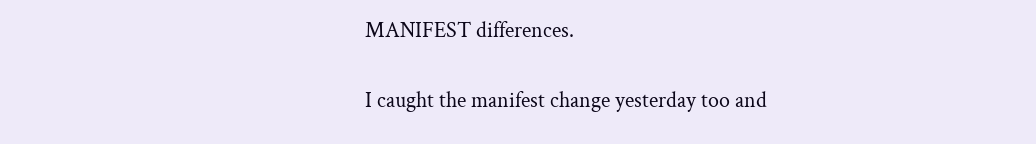MANIFEST differences.

I caught the manifest change yesterday too and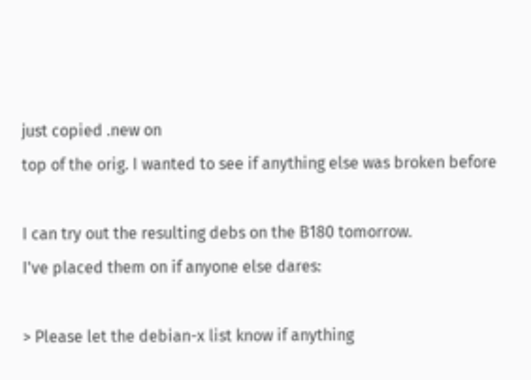just copied .new on
top of the orig. I wanted to see if anything else was broken before

I can try out the resulting debs on the B180 tomorrow.
I've placed them on if anyone else dares:

> Please let the debian-x list know if anything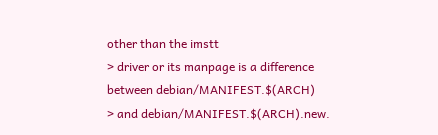other than the imstt
> driver or its manpage is a difference between debian/MANIFEST.$(ARCH)
> and debian/MANIFEST.$(ARCH).new.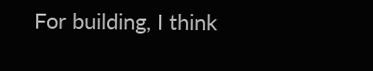For building, I think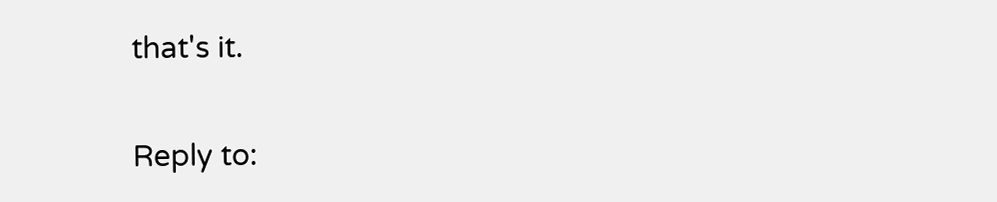that's it.


Reply to: